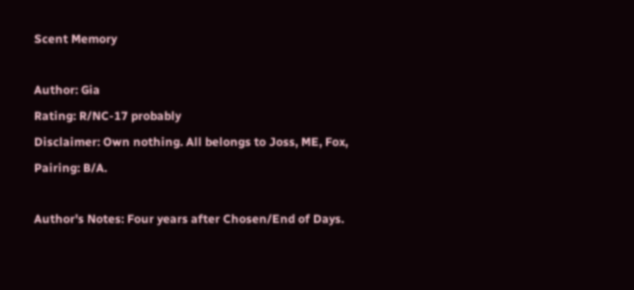Scent Memory

Author: Gia
Rating: R/NC-17 probably
Disclaimer: Own nothing. All belongs to Joss, ME, Fox,
Pairing: B/A.

Author's Notes: Four years after Chosen/End of Days.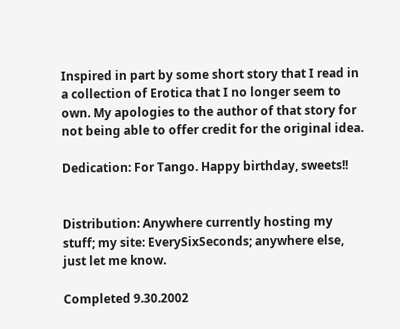Inspired in part by some short story that I read in a collection of Erotica that I no longer seem to own. My apologies to the author of that story for not being able to offer credit for the original idea.

Dedication: For Tango. Happy birthday, sweets!!


Distribution: Anywhere currently hosting my stuff; my site: EverySixSeconds; anywhere else, just let me know.

Completed 9.30.2002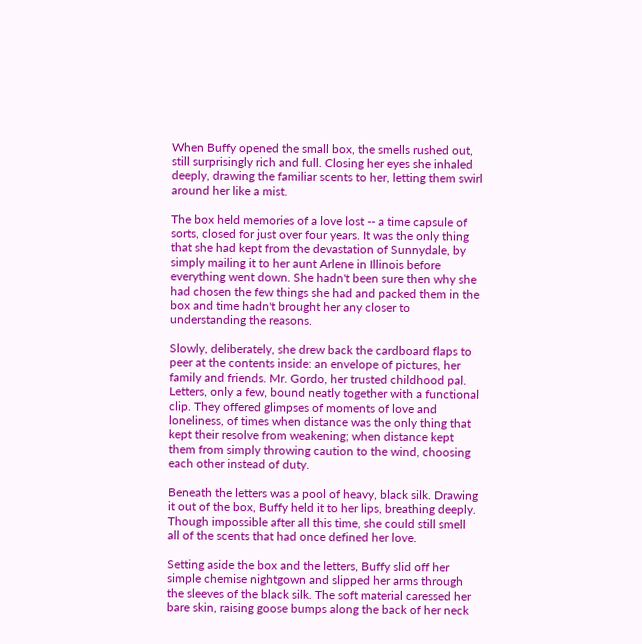When Buffy opened the small box, the smells rushed out, still surprisingly rich and full. Closing her eyes she inhaled deeply, drawing the familiar scents to her, letting them swirl around her like a mist.

The box held memories of a love lost -- a time capsule of sorts, closed for just over four years. It was the only thing that she had kept from the devastation of Sunnydale, by simply mailing it to her aunt Arlene in Illinois before everything went down. She hadn't been sure then why she had chosen the few things she had and packed them in the box and time hadn't brought her any closer to understanding the reasons.

Slowly, deliberately, she drew back the cardboard flaps to peer at the contents inside: an envelope of pictures, her family and friends. Mr. Gordo, her trusted childhood pal. Letters, only a few, bound neatly together with a functional clip. They offered glimpses of moments of love and loneliness, of times when distance was the only thing that kept their resolve from weakening; when distance kept them from simply throwing caution to the wind, choosing each other instead of duty.

Beneath the letters was a pool of heavy, black silk. Drawing it out of the box, Buffy held it to her lips, breathing deeply. Though impossible after all this time, she could still smell all of the scents that had once defined her love.

Setting aside the box and the letters, Buffy slid off her simple chemise nightgown and slipped her arms through the sleeves of the black silk. The soft material caressed her bare skin, raising goose bumps along the back of her neck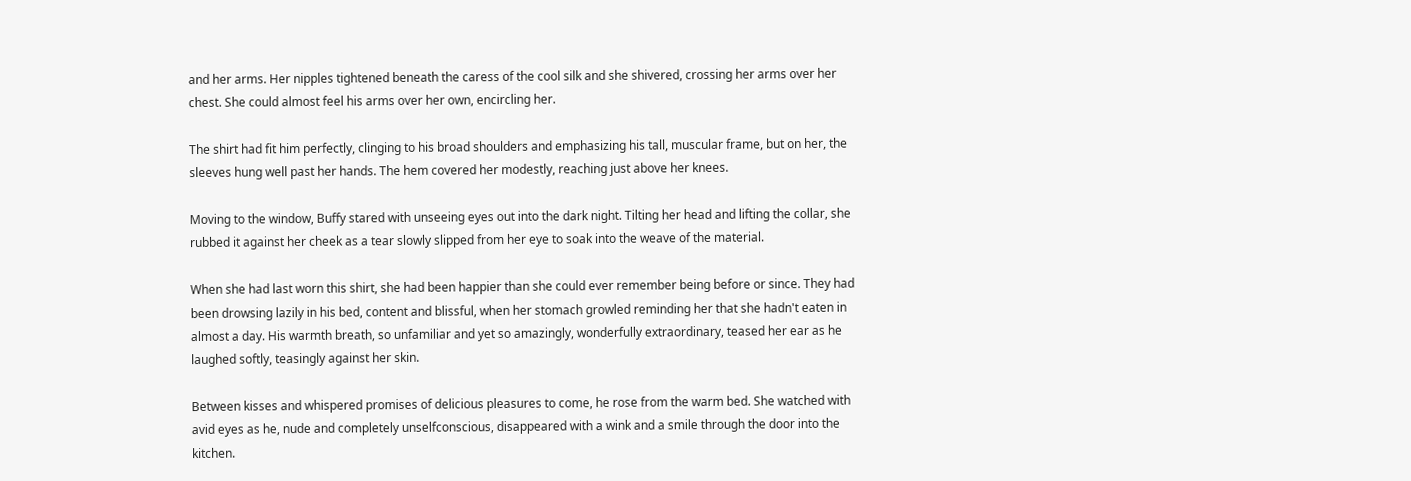and her arms. Her nipples tightened beneath the caress of the cool silk and she shivered, crossing her arms over her chest. She could almost feel his arms over her own, encircling her.

The shirt had fit him perfectly, clinging to his broad shoulders and emphasizing his tall, muscular frame, but on her, the sleeves hung well past her hands. The hem covered her modestly, reaching just above her knees.

Moving to the window, Buffy stared with unseeing eyes out into the dark night. Tilting her head and lifting the collar, she rubbed it against her cheek as a tear slowly slipped from her eye to soak into the weave of the material.

When she had last worn this shirt, she had been happier than she could ever remember being before or since. They had been drowsing lazily in his bed, content and blissful, when her stomach growled reminding her that she hadn't eaten in almost a day. His warmth breath, so unfamiliar and yet so amazingly, wonderfully extraordinary, teased her ear as he laughed softly, teasingly against her skin.

Between kisses and whispered promises of delicious pleasures to come, he rose from the warm bed. She watched with avid eyes as he, nude and completely unselfconscious, disappeared with a wink and a smile through the door into the kitchen.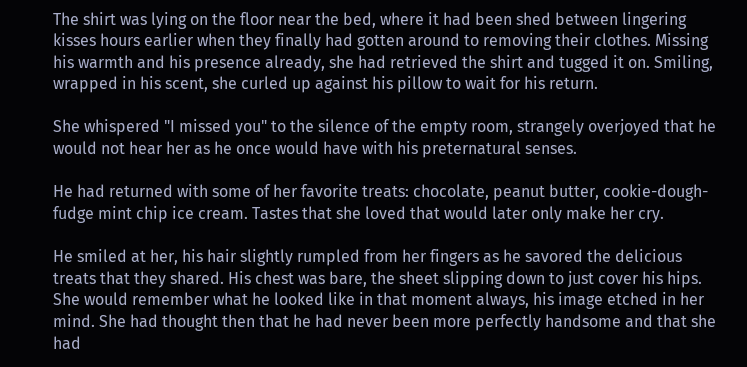The shirt was lying on the floor near the bed, where it had been shed between lingering kisses hours earlier when they finally had gotten around to removing their clothes. Missing his warmth and his presence already, she had retrieved the shirt and tugged it on. Smiling, wrapped in his scent, she curled up against his pillow to wait for his return.

She whispered "I missed you" to the silence of the empty room, strangely overjoyed that he would not hear her as he once would have with his preternatural senses.

He had returned with some of her favorite treats: chocolate, peanut butter, cookie-dough-fudge mint chip ice cream. Tastes that she loved that would later only make her cry.

He smiled at her, his hair slightly rumpled from her fingers as he savored the delicious treats that they shared. His chest was bare, the sheet slipping down to just cover his hips. She would remember what he looked like in that moment always, his image etched in her mind. She had thought then that he had never been more perfectly handsome and that she had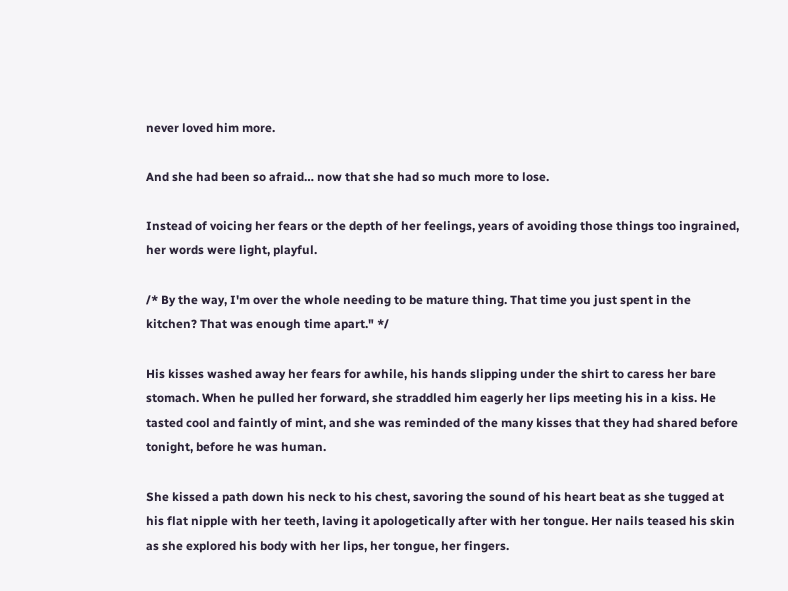never loved him more.

And she had been so afraid… now that she had so much more to lose.

Instead of voicing her fears or the depth of her feelings, years of avoiding those things too ingrained, her words were light, playful.

/* By the way, I'm over the whole needing to be mature thing. That time you just spent in the kitchen? That was enough time apart." */

His kisses washed away her fears for awhile, his hands slipping under the shirt to caress her bare stomach. When he pulled her forward, she straddled him eagerly her lips meeting his in a kiss. He tasted cool and faintly of mint, and she was reminded of the many kisses that they had shared before tonight, before he was human.

She kissed a path down his neck to his chest, savoring the sound of his heart beat as she tugged at his flat nipple with her teeth, laving it apologetically after with her tongue. Her nails teased his skin as she explored his body with her lips, her tongue, her fingers.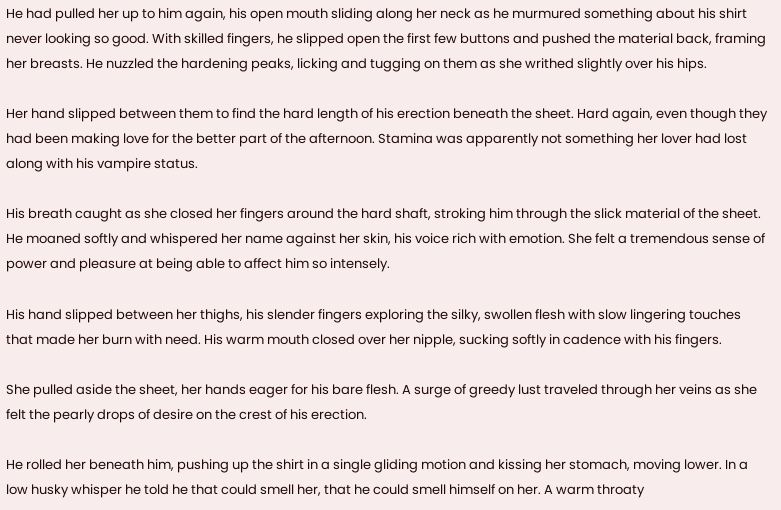He had pulled her up to him again, his open mouth sliding along her neck as he murmured something about his shirt never looking so good. With skilled fingers, he slipped open the first few buttons and pushed the material back, framing her breasts. He nuzzled the hardening peaks, licking and tugging on them as she writhed slightly over his hips.

Her hand slipped between them to find the hard length of his erection beneath the sheet. Hard again, even though they had been making love for the better part of the afternoon. Stamina was apparently not something her lover had lost along with his vampire status.

His breath caught as she closed her fingers around the hard shaft, stroking him through the slick material of the sheet. He moaned softly and whispered her name against her skin, his voice rich with emotion. She felt a tremendous sense of power and pleasure at being able to affect him so intensely.

His hand slipped between her thighs, his slender fingers exploring the silky, swollen flesh with slow lingering touches that made her burn with need. His warm mouth closed over her nipple, sucking softly in cadence with his fingers.

She pulled aside the sheet, her hands eager for his bare flesh. A surge of greedy lust traveled through her veins as she felt the pearly drops of desire on the crest of his erection.

He rolled her beneath him, pushing up the shirt in a single gliding motion and kissing her stomach, moving lower. In a low husky whisper he told he that could smell her, that he could smell himself on her. A warm throaty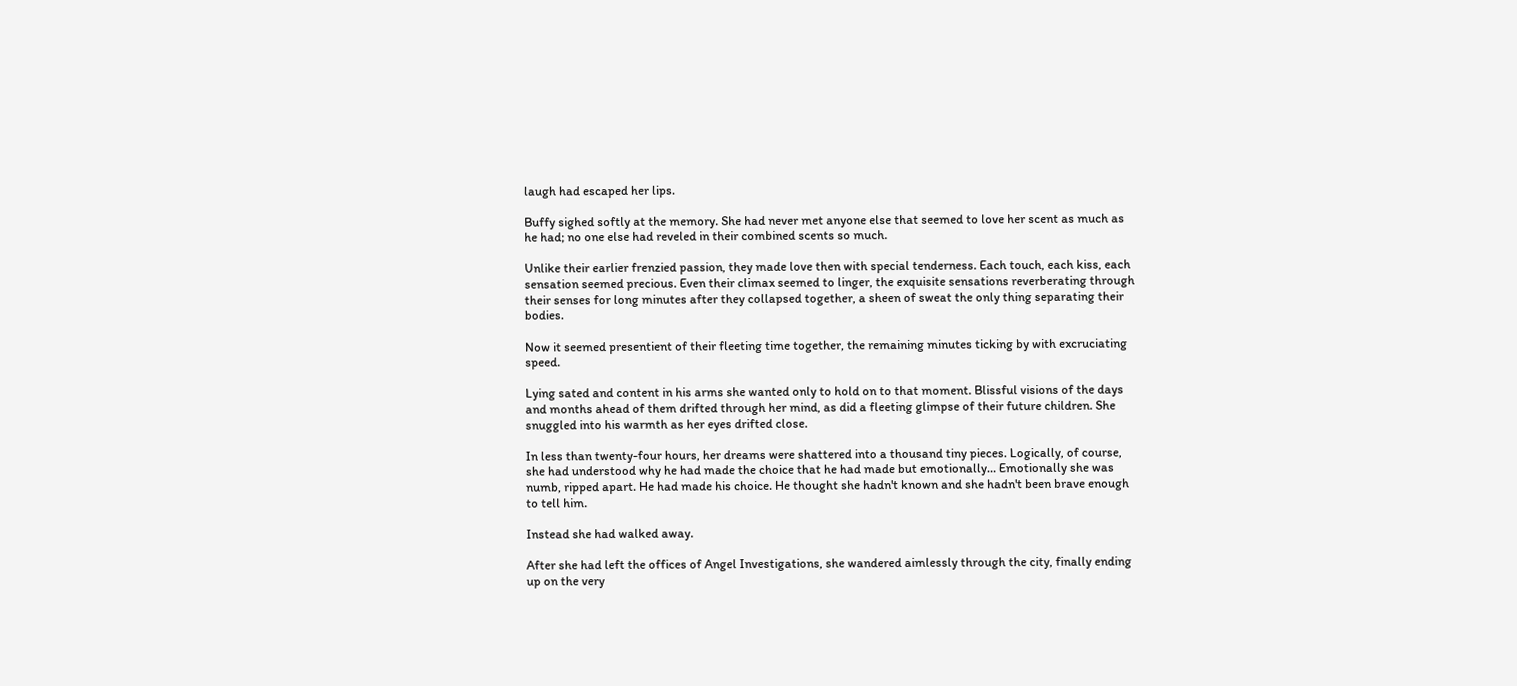laugh had escaped her lips.

Buffy sighed softly at the memory. She had never met anyone else that seemed to love her scent as much as he had; no one else had reveled in their combined scents so much.

Unlike their earlier frenzied passion, they made love then with special tenderness. Each touch, each kiss, each sensation seemed precious. Even their climax seemed to linger, the exquisite sensations reverberating through their senses for long minutes after they collapsed together, a sheen of sweat the only thing separating their bodies.

Now it seemed presentient of their fleeting time together, the remaining minutes ticking by with excruciating speed.

Lying sated and content in his arms she wanted only to hold on to that moment. Blissful visions of the days and months ahead of them drifted through her mind, as did a fleeting glimpse of their future children. She snuggled into his warmth as her eyes drifted close.

In less than twenty-four hours, her dreams were shattered into a thousand tiny pieces. Logically, of course, she had understood why he had made the choice that he had made but emotionally… Emotionally she was numb, ripped apart. He had made his choice. He thought she hadn't known and she hadn't been brave enough to tell him.

Instead she had walked away.

After she had left the offices of Angel Investigations, she wandered aimlessly through the city, finally ending up on the very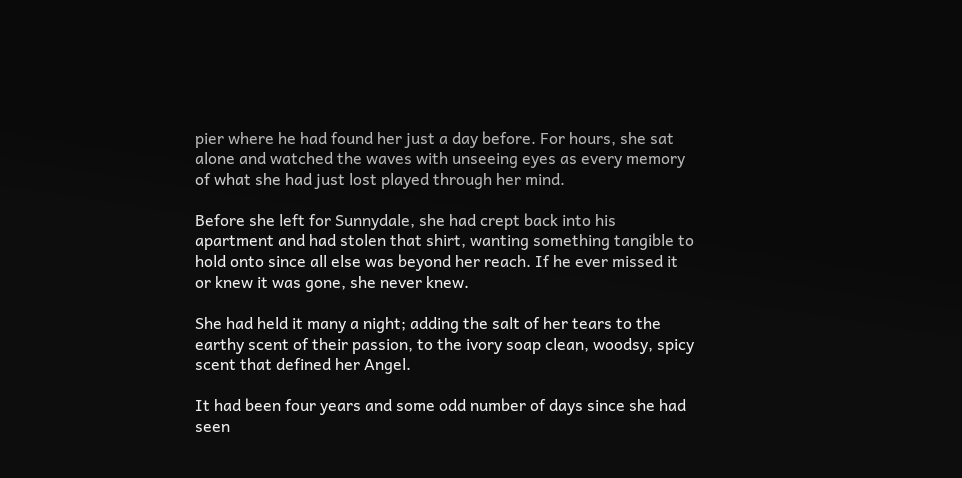pier where he had found her just a day before. For hours, she sat alone and watched the waves with unseeing eyes as every memory of what she had just lost played through her mind.

Before she left for Sunnydale, she had crept back into his apartment and had stolen that shirt, wanting something tangible to hold onto since all else was beyond her reach. If he ever missed it or knew it was gone, she never knew.

She had held it many a night; adding the salt of her tears to the earthy scent of their passion, to the ivory soap clean, woodsy, spicy scent that defined her Angel.

It had been four years and some odd number of days since she had seen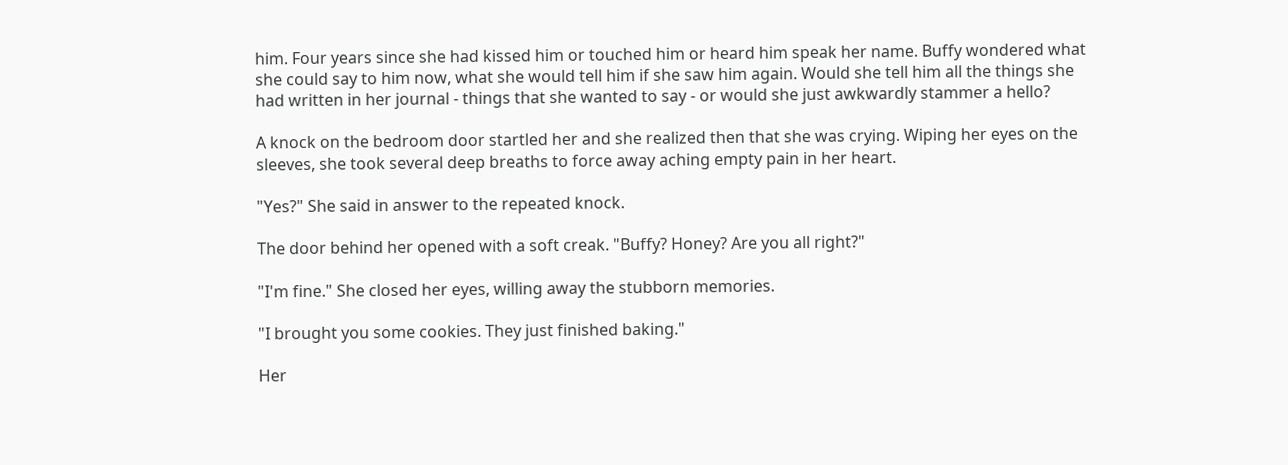him. Four years since she had kissed him or touched him or heard him speak her name. Buffy wondered what she could say to him now, what she would tell him if she saw him again. Would she tell him all the things she had written in her journal - things that she wanted to say - or would she just awkwardly stammer a hello?

A knock on the bedroom door startled her and she realized then that she was crying. Wiping her eyes on the sleeves, she took several deep breaths to force away aching empty pain in her heart.

"Yes?" She said in answer to the repeated knock.

The door behind her opened with a soft creak. "Buffy? Honey? Are you all right?"

"I'm fine." She closed her eyes, willing away the stubborn memories.

"I brought you some cookies. They just finished baking."

Her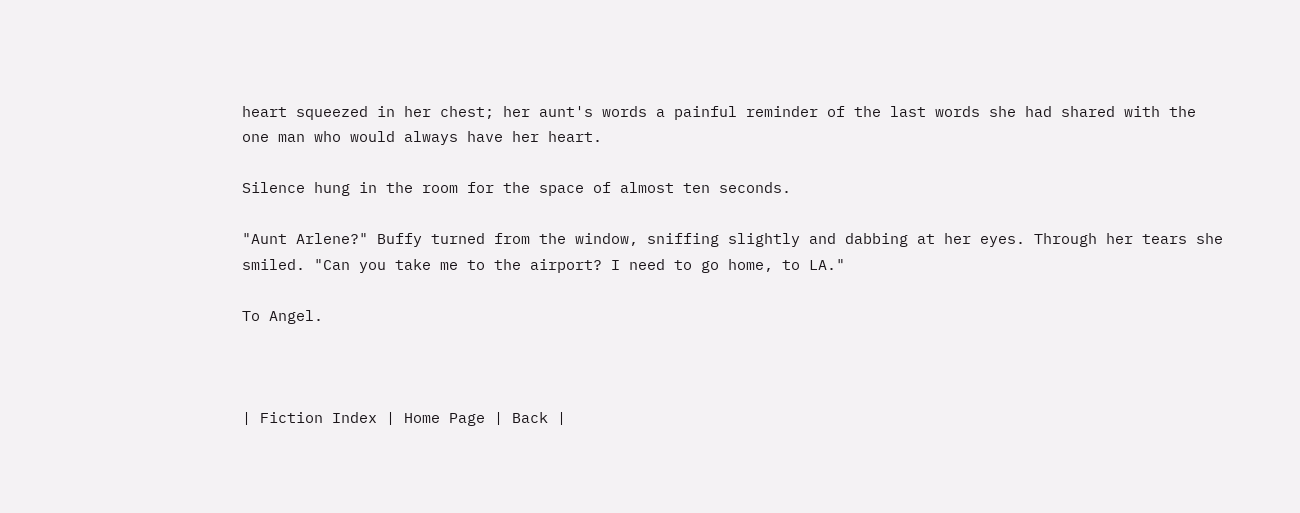heart squeezed in her chest; her aunt's words a painful reminder of the last words she had shared with the one man who would always have her heart.

Silence hung in the room for the space of almost ten seconds.

"Aunt Arlene?" Buffy turned from the window, sniffing slightly and dabbing at her eyes. Through her tears she smiled. "Can you take me to the airport? I need to go home, to LA."

To Angel.



| Fiction Index | Home Page | Back |